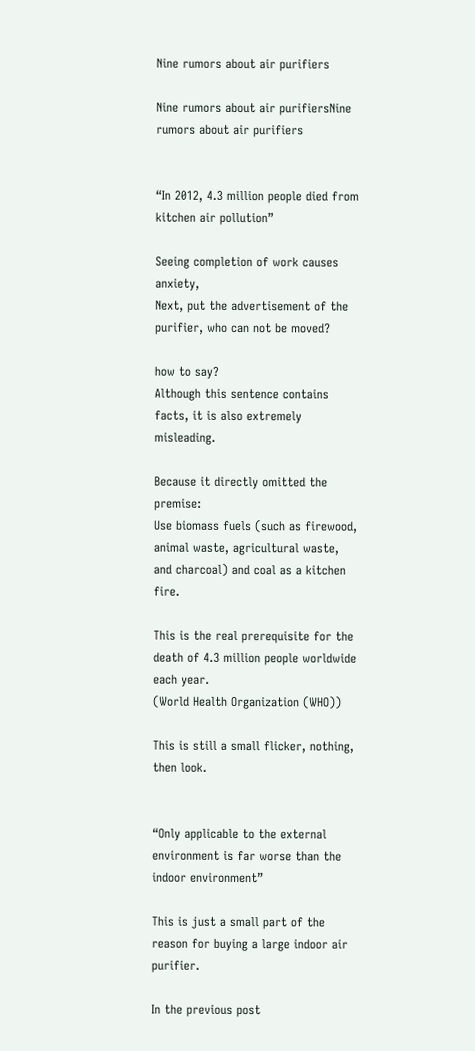Nine rumors about air purifiers

Nine rumors about air purifiersNine rumors about air purifiers


“In 2012, 4.3 million people died from kitchen air pollution”

Seeing completion of work causes anxiety,
Next, put the advertisement of the purifier, who can not be moved?

how to say?
Although this sentence contains facts, it is also extremely misleading.

Because it directly omitted the premise:
Use biomass fuels (such as firewood, animal waste, agricultural waste, and charcoal) and coal as a kitchen fire.

This is the real prerequisite for the death of 4.3 million people worldwide each year.
(World Health Organization (WHO))

This is still a small flicker, nothing, then look.


“Only applicable to the external environment is far worse than the indoor environment”

This is just a small part of the reason for buying a large indoor air purifier.

In the previous post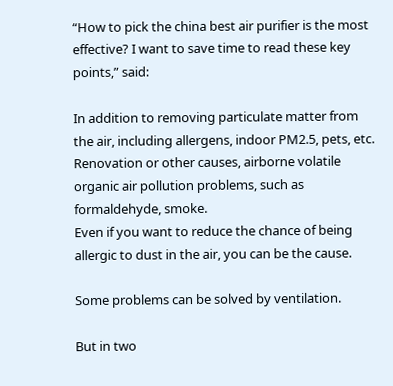“How to pick the china best air purifier is the most effective? I want to save time to read these key points,” said:

In addition to removing particulate matter from the air, including allergens, indoor PM2.5, pets, etc.
Renovation or other causes, airborne volatile organic air pollution problems, such as formaldehyde, smoke.
Even if you want to reduce the chance of being allergic to dust in the air, you can be the cause.

Some problems can be solved by ventilation.

But in two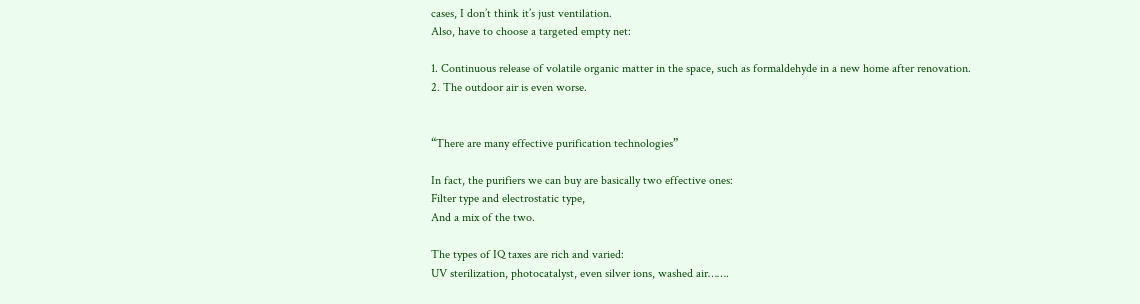cases, I don’t think it’s just ventilation.
Also, have to choose a targeted empty net:

1. Continuous release of volatile organic matter in the space, such as formaldehyde in a new home after renovation.
2. The outdoor air is even worse.


“There are many effective purification technologies”

In fact, the purifiers we can buy are basically two effective ones:
Filter type and electrostatic type,
And a mix of the two.

The types of IQ taxes are rich and varied:
UV sterilization, photocatalyst, even silver ions, washed air…….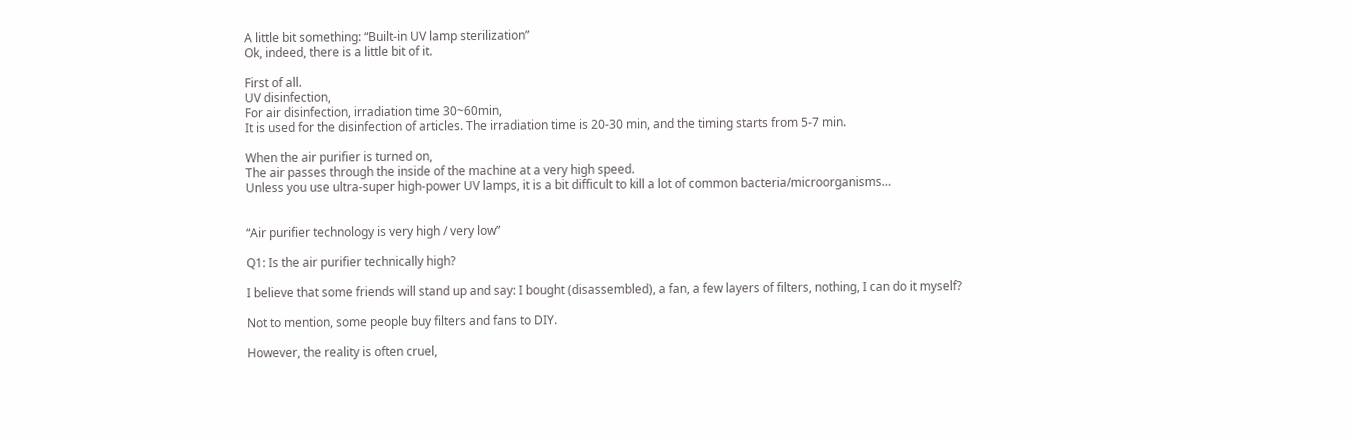A little bit something: “Built-in UV lamp sterilization”
Ok, indeed, there is a little bit of it.

First of all.
UV disinfection,
For air disinfection, irradiation time 30~60min,
It is used for the disinfection of articles. The irradiation time is 20-30 min, and the timing starts from 5-7 min.

When the air purifier is turned on,
The air passes through the inside of the machine at a very high speed.
Unless you use ultra-super high-power UV lamps, it is a bit difficult to kill a lot of common bacteria/microorganisms…


“Air purifier technology is very high / very low”

Q1: Is the air purifier technically high?

I believe that some friends will stand up and say: I bought (disassembled), a fan, a few layers of filters, nothing, I can do it myself?

Not to mention, some people buy filters and fans to DIY.

However, the reality is often cruel,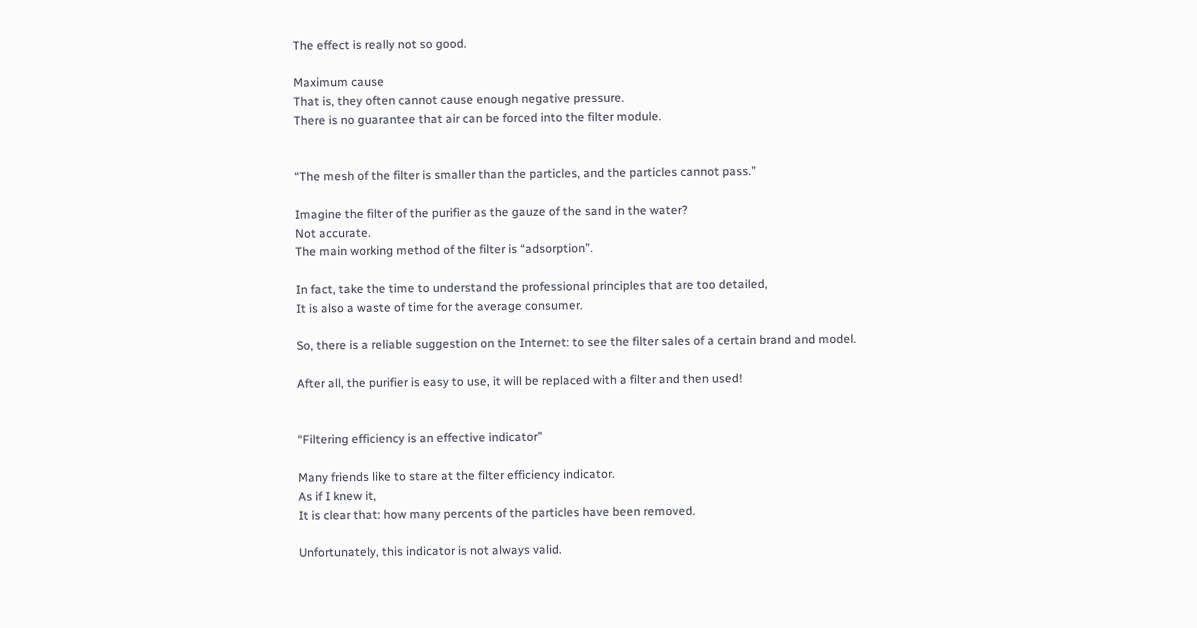The effect is really not so good.

Maximum cause
That is, they often cannot cause enough negative pressure.
There is no guarantee that air can be forced into the filter module.


“The mesh of the filter is smaller than the particles, and the particles cannot pass.”

Imagine the filter of the purifier as the gauze of the sand in the water?
Not accurate.
The main working method of the filter is “adsorption”.

In fact, take the time to understand the professional principles that are too detailed,
It is also a waste of time for the average consumer.

So, there is a reliable suggestion on the Internet: to see the filter sales of a certain brand and model.

After all, the purifier is easy to use, it will be replaced with a filter and then used!


“Filtering efficiency is an effective indicator”

Many friends like to stare at the filter efficiency indicator.
As if I knew it,
It is clear that: how many percents of the particles have been removed.

Unfortunately, this indicator is not always valid.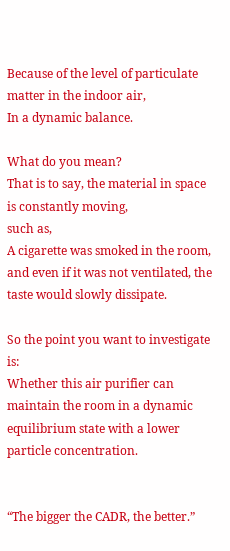Because of the level of particulate matter in the indoor air,
In a dynamic balance.

What do you mean?
That is to say, the material in space is constantly moving,
such as,
A cigarette was smoked in the room, and even if it was not ventilated, the taste would slowly dissipate.

So the point you want to investigate is:
Whether this air purifier can maintain the room in a dynamic equilibrium state with a lower particle concentration.


“The bigger the CADR, the better.”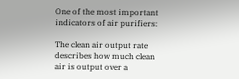One of the most important indicators of air purifiers:

The clean air output rate describes how much clean air is output over a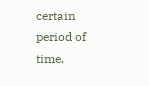certain period of time.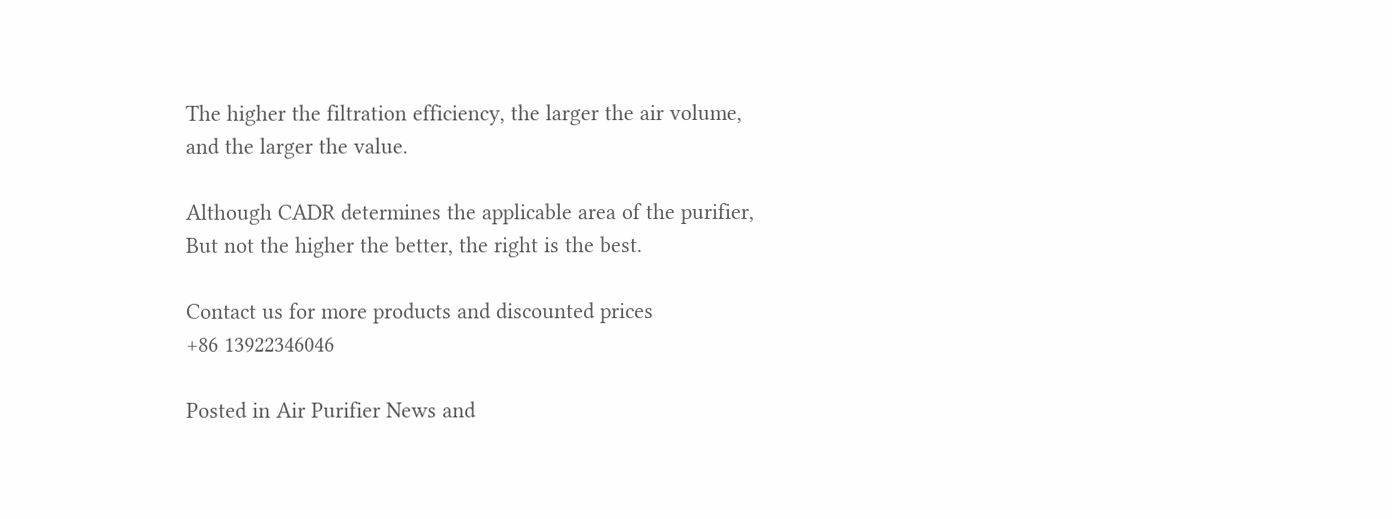The higher the filtration efficiency, the larger the air volume, and the larger the value.

Although CADR determines the applicable area of the purifier,
But not the higher the better, the right is the best.

Contact us for more products and discounted prices
+86 13922346046

Posted in Air Purifier News and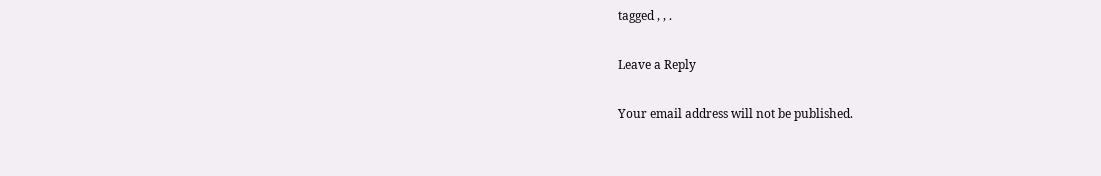tagged , , .

Leave a Reply

Your email address will not be published.